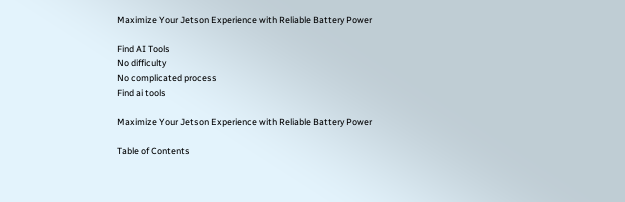Maximize Your Jetson Experience with Reliable Battery Power

Find AI Tools
No difficulty
No complicated process
Find ai tools

Maximize Your Jetson Experience with Reliable Battery Power

Table of Contents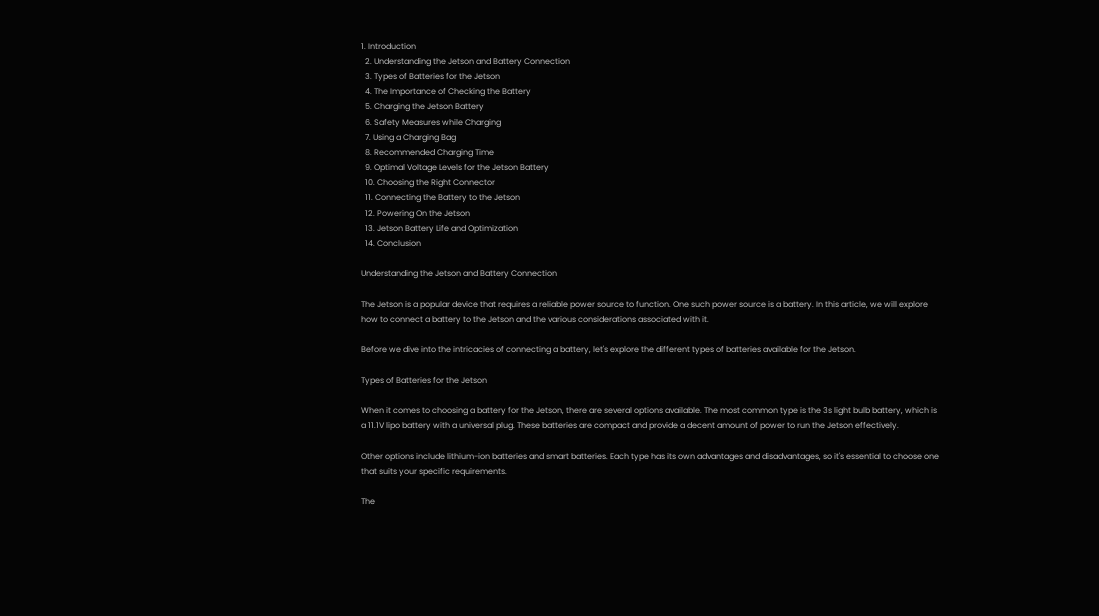1. Introduction
  2. Understanding the Jetson and Battery Connection
  3. Types of Batteries for the Jetson
  4. The Importance of Checking the Battery
  5. Charging the Jetson Battery
  6. Safety Measures while Charging
  7. Using a Charging Bag
  8. Recommended Charging Time
  9. Optimal Voltage Levels for the Jetson Battery
  10. Choosing the Right Connector
  11. Connecting the Battery to the Jetson
  12. Powering On the Jetson
  13. Jetson Battery Life and Optimization
  14. Conclusion

Understanding the Jetson and Battery Connection

The Jetson is a popular device that requires a reliable power source to function. One such power source is a battery. In this article, we will explore how to connect a battery to the Jetson and the various considerations associated with it.

Before we dive into the intricacies of connecting a battery, let's explore the different types of batteries available for the Jetson.

Types of Batteries for the Jetson

When it comes to choosing a battery for the Jetson, there are several options available. The most common type is the 3s light bulb battery, which is a 11.1V lipo battery with a universal plug. These batteries are compact and provide a decent amount of power to run the Jetson effectively.

Other options include lithium-ion batteries and smart batteries. Each type has its own advantages and disadvantages, so it's essential to choose one that suits your specific requirements.

The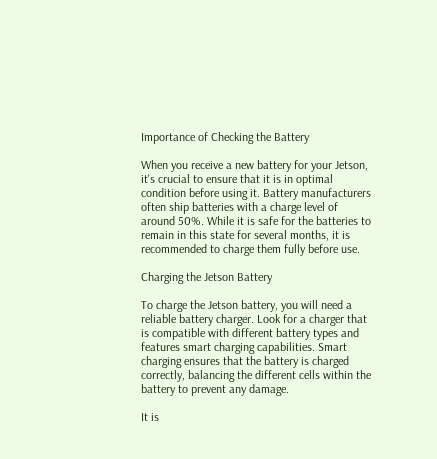Importance of Checking the Battery

When you receive a new battery for your Jetson, it's crucial to ensure that it is in optimal condition before using it. Battery manufacturers often ship batteries with a charge level of around 50%. While it is safe for the batteries to remain in this state for several months, it is recommended to charge them fully before use.

Charging the Jetson Battery

To charge the Jetson battery, you will need a reliable battery charger. Look for a charger that is compatible with different battery types and features smart charging capabilities. Smart charging ensures that the battery is charged correctly, balancing the different cells within the battery to prevent any damage.

It is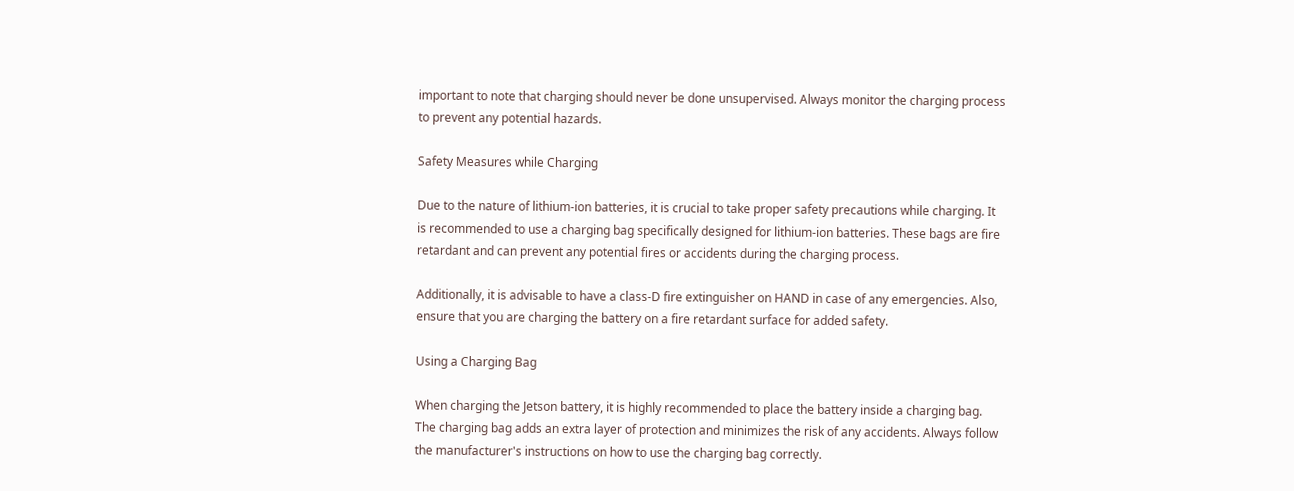important to note that charging should never be done unsupervised. Always monitor the charging process to prevent any potential hazards.

Safety Measures while Charging

Due to the nature of lithium-ion batteries, it is crucial to take proper safety precautions while charging. It is recommended to use a charging bag specifically designed for lithium-ion batteries. These bags are fire retardant and can prevent any potential fires or accidents during the charging process.

Additionally, it is advisable to have a class-D fire extinguisher on HAND in case of any emergencies. Also, ensure that you are charging the battery on a fire retardant surface for added safety.

Using a Charging Bag

When charging the Jetson battery, it is highly recommended to place the battery inside a charging bag. The charging bag adds an extra layer of protection and minimizes the risk of any accidents. Always follow the manufacturer's instructions on how to use the charging bag correctly.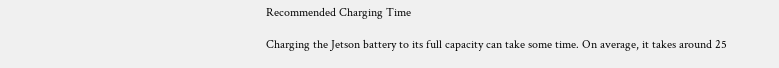Recommended Charging Time

Charging the Jetson battery to its full capacity can take some time. On average, it takes around 25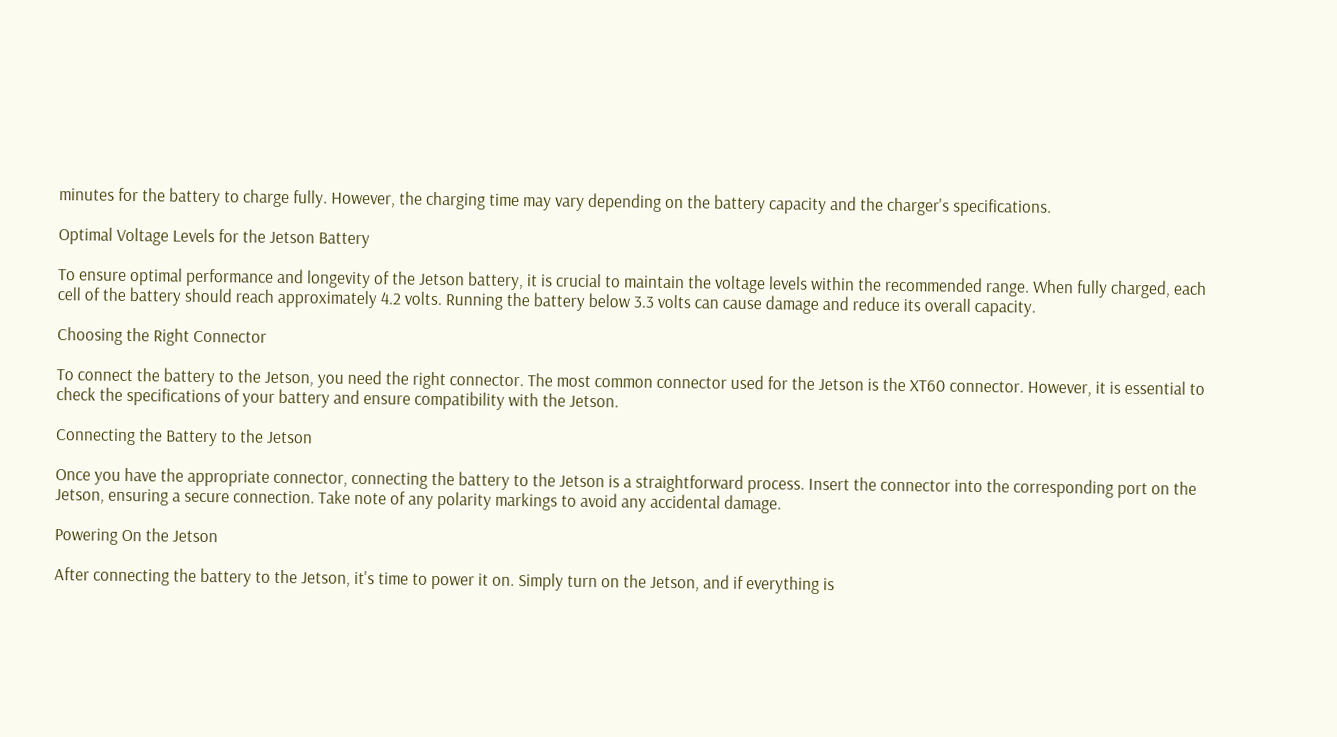minutes for the battery to charge fully. However, the charging time may vary depending on the battery capacity and the charger's specifications.

Optimal Voltage Levels for the Jetson Battery

To ensure optimal performance and longevity of the Jetson battery, it is crucial to maintain the voltage levels within the recommended range. When fully charged, each cell of the battery should reach approximately 4.2 volts. Running the battery below 3.3 volts can cause damage and reduce its overall capacity.

Choosing the Right Connector

To connect the battery to the Jetson, you need the right connector. The most common connector used for the Jetson is the XT60 connector. However, it is essential to check the specifications of your battery and ensure compatibility with the Jetson.

Connecting the Battery to the Jetson

Once you have the appropriate connector, connecting the battery to the Jetson is a straightforward process. Insert the connector into the corresponding port on the Jetson, ensuring a secure connection. Take note of any polarity markings to avoid any accidental damage.

Powering On the Jetson

After connecting the battery to the Jetson, it's time to power it on. Simply turn on the Jetson, and if everything is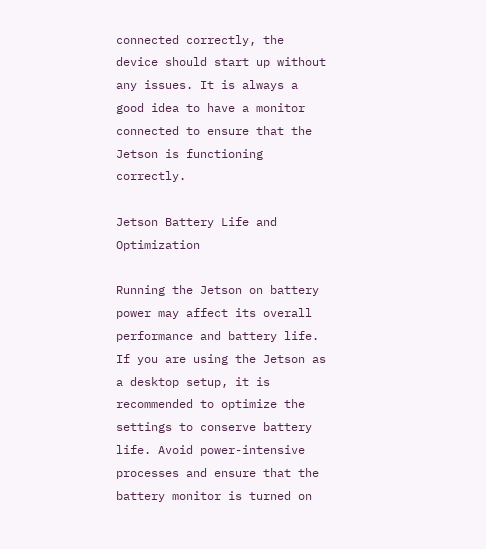connected correctly, the device should start up without any issues. It is always a good idea to have a monitor connected to ensure that the Jetson is functioning correctly.

Jetson Battery Life and Optimization

Running the Jetson on battery power may affect its overall performance and battery life. If you are using the Jetson as a desktop setup, it is recommended to optimize the settings to conserve battery life. Avoid power-intensive processes and ensure that the battery monitor is turned on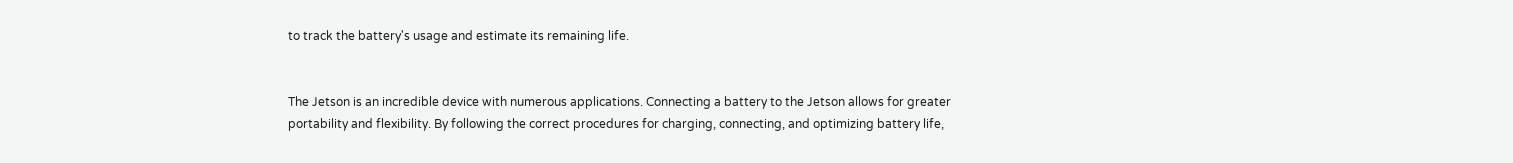to track the battery's usage and estimate its remaining life.


The Jetson is an incredible device with numerous applications. Connecting a battery to the Jetson allows for greater portability and flexibility. By following the correct procedures for charging, connecting, and optimizing battery life,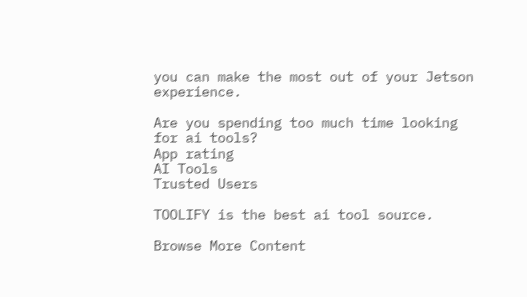you can make the most out of your Jetson experience.

Are you spending too much time looking for ai tools?
App rating
AI Tools
Trusted Users

TOOLIFY is the best ai tool source.

Browse More Content